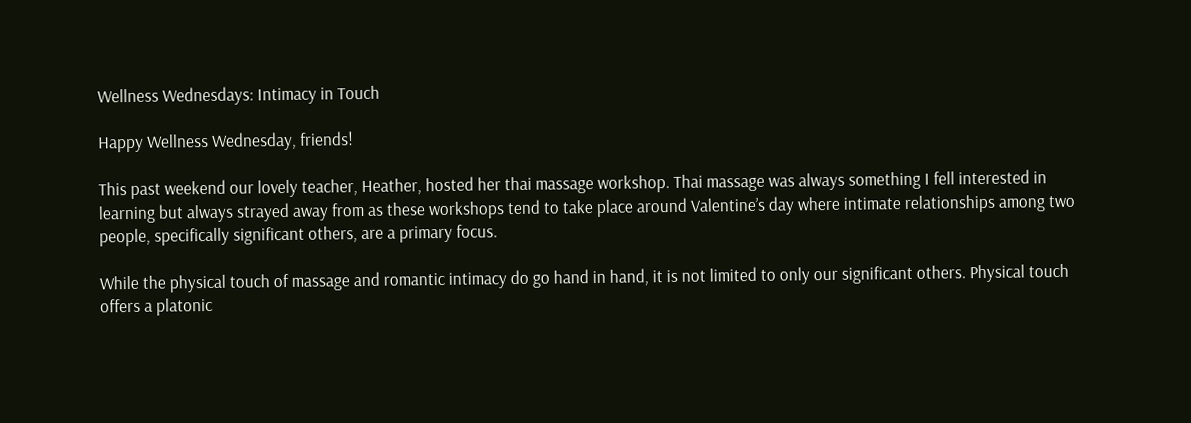Wellness Wednesdays: Intimacy in Touch

Happy Wellness Wednesday, friends!

This past weekend our lovely teacher, Heather, hosted her thai massage workshop. Thai massage was always something I fell interested in learning but always strayed away from as these workshops tend to take place around Valentine’s day where intimate relationships among two people, specifically significant others, are a primary focus.

While the physical touch of massage and romantic intimacy do go hand in hand, it is not limited to only our significant others. Physical touch offers a platonic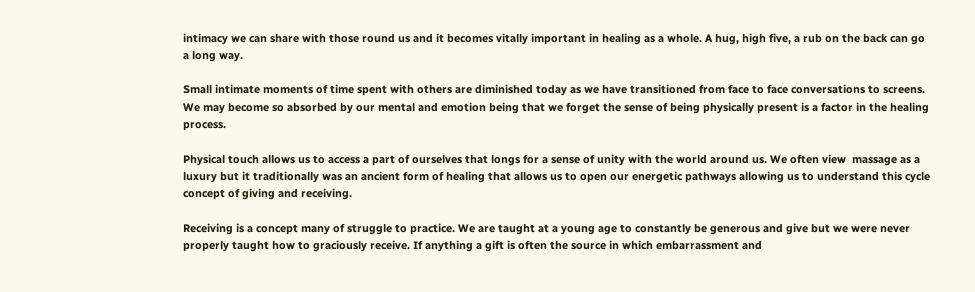intimacy we can share with those round us and it becomes vitally important in healing as a whole. A hug, high five, a rub on the back can go a long way.

Small intimate moments of time spent with others are diminished today as we have transitioned from face to face conversations to screens. We may become so absorbed by our mental and emotion being that we forget the sense of being physically present is a factor in the healing process.

Physical touch allows us to access a part of ourselves that longs for a sense of unity with the world around us. We often view  massage as a luxury but it traditionally was an ancient form of healing that allows us to open our energetic pathways allowing us to understand this cycle concept of giving and receiving.

Receiving is a concept many of struggle to practice. We are taught at a young age to constantly be generous and give but we were never properly taught how to graciously receive. If anything a gift is often the source in which embarrassment and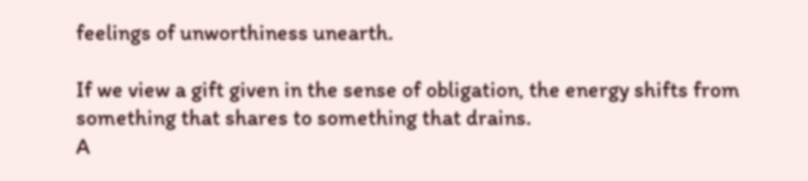feelings of unworthiness unearth.

If we view a gift given in the sense of obligation, the energy shifts from something that shares to something that drains.
A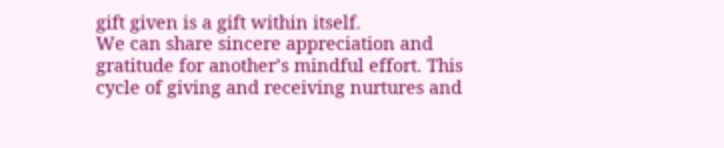gift given is a gift within itself.
We can share sincere appreciation and gratitude for another’s mindful effort. This cycle of giving and receiving nurtures and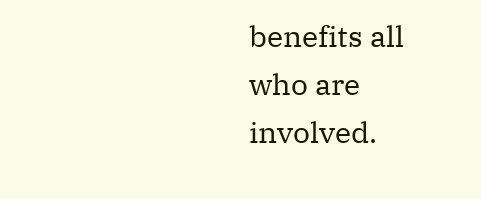benefits all who are involved.